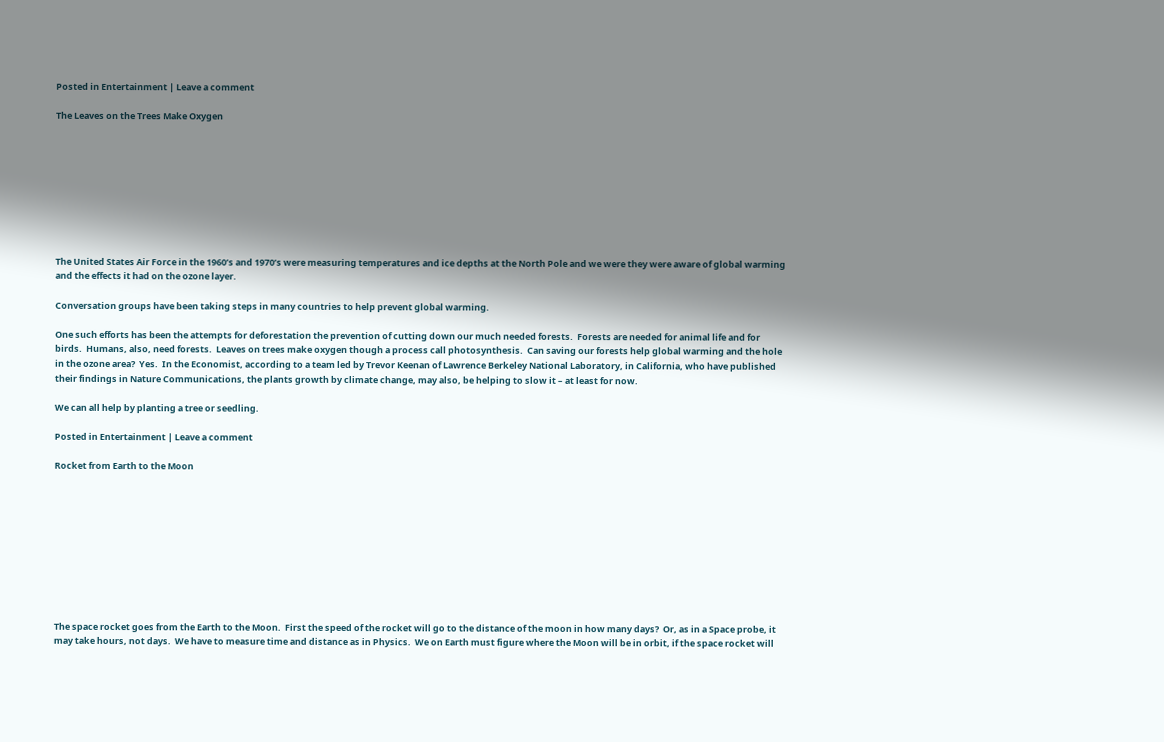Posted in Entertainment | Leave a comment

The Leaves on the Trees Make Oxygen









The United States Air Force in the 1960’s and 1970’s were measuring temperatures and ice depths at the North Pole and we were they were aware of global warming and the effects it had on the ozone layer.

Conversation groups have been taking steps in many countries to help prevent global warming.

One such efforts has been the attempts for deforestation the prevention of cutting down our much needed forests.  Forests are needed for animal life and for birds.  Humans, also, need forests.  Leaves on trees make oxygen though a process call photosynthesis.  Can saving our forests help global warming and the hole in the ozone area?  Yes.  In the Economist, according to a team led by Trevor Keenan of Lawrence Berkeley National Laboratory, in California, who have published their findings in Nature Communications, the plants growth by climate change, may also, be helping to slow it – at least for now.

We can all help by planting a tree or seedling.

Posted in Entertainment | Leave a comment

Rocket from Earth to the Moon










The space rocket goes from the Earth to the Moon.  First the speed of the rocket will go to the distance of the moon in how many days?  Or, as in a Space probe, it may take hours, not days.  We have to measure time and distance as in Physics.  We on Earth must figure where the Moon will be in orbit, if the space rocket will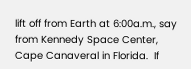lift off from Earth at 6:00a.m., say from Kennedy Space Center, Cape Canaveral in Florida.  If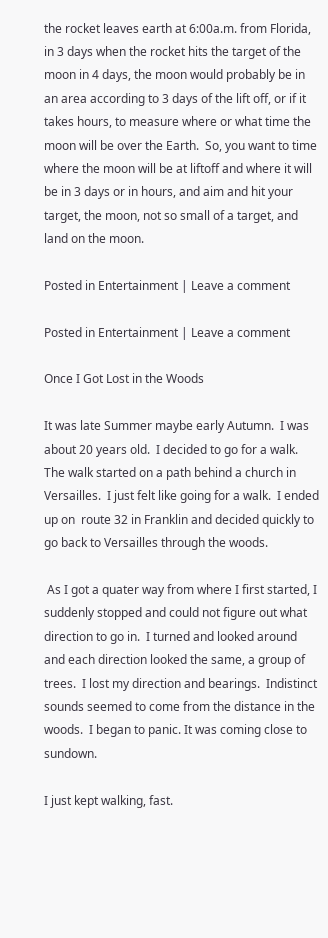the rocket leaves earth at 6:00a.m. from Florida, in 3 days when the rocket hits the target of the moon in 4 days, the moon would probably be in an area according to 3 days of the lift off, or if it takes hours, to measure where or what time the moon will be over the Earth.  So, you want to time where the moon will be at liftoff and where it will be in 3 days or in hours, and aim and hit your target, the moon, not so small of a target, and land on the moon.

Posted in Entertainment | Leave a comment

Posted in Entertainment | Leave a comment

Once I Got Lost in the Woods

It was late Summer maybe early Autumn.  I was about 20 years old.  I decided to go for a walk.  The walk started on a path behind a church in Versailles.  I just felt like going for a walk.  I ended up on  route 32 in Franklin and decided quickly to go back to Versailles through the woods.

 As I got a quater way from where I first started, I suddenly stopped and could not figure out what direction to go in.  I turned and looked around and each direction looked the same, a group of trees.  I lost my direction and bearings.  Indistinct sounds seemed to come from the distance in the woods.  I began to panic. It was coming close to sundown.

I just kept walking, fast.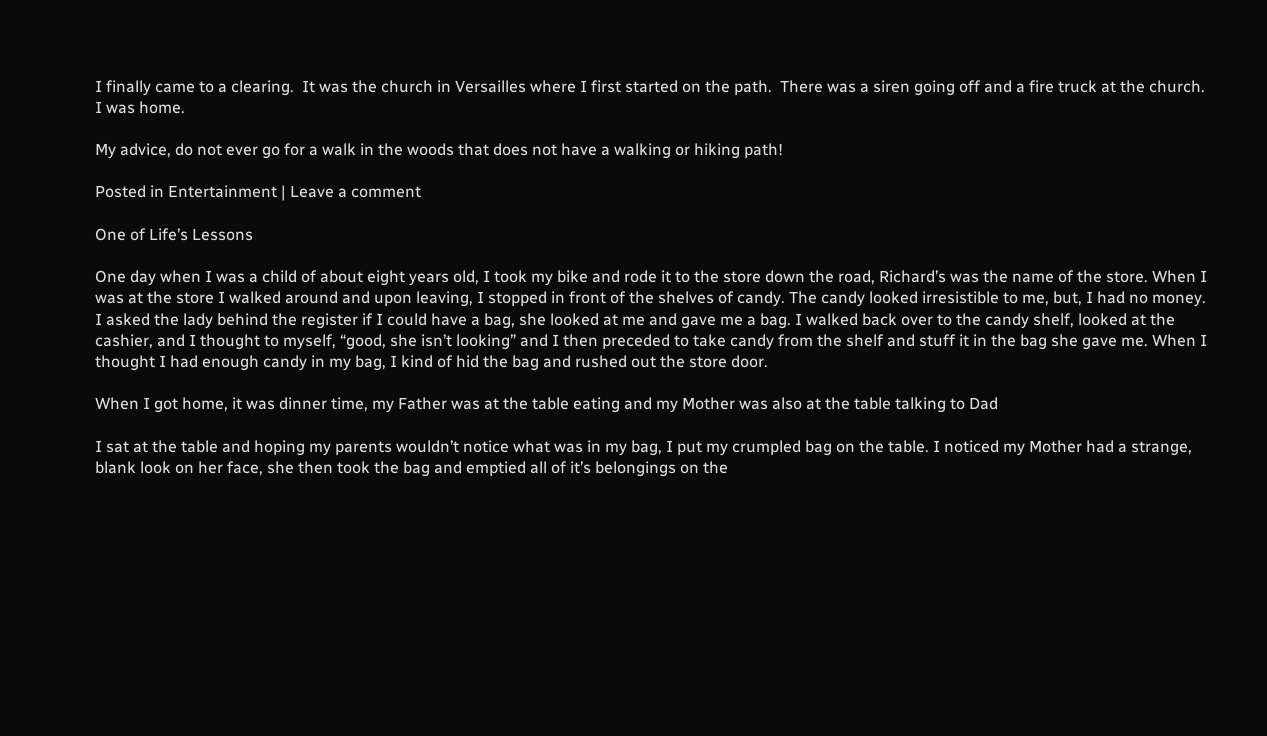I finally came to a clearing.  It was the church in Versailles where I first started on the path.  There was a siren going off and a fire truck at the church.  I was home.

My advice, do not ever go for a walk in the woods that does not have a walking or hiking path!

Posted in Entertainment | Leave a comment

One of Life’s Lessons

One day when I was a child of about eight years old, I took my bike and rode it to the store down the road, Richard’s was the name of the store. When I was at the store I walked around and upon leaving, I stopped in front of the shelves of candy. The candy looked irresistible to me, but, I had no money. I asked the lady behind the register if I could have a bag, she looked at me and gave me a bag. I walked back over to the candy shelf, looked at the cashier, and I thought to myself, “good, she isn’t looking” and I then preceded to take candy from the shelf and stuff it in the bag she gave me. When I thought I had enough candy in my bag, I kind of hid the bag and rushed out the store door.

When I got home, it was dinner time, my Father was at the table eating and my Mother was also at the table talking to Dad

I sat at the table and hoping my parents wouldn’t notice what was in my bag, I put my crumpled bag on the table. I noticed my Mother had a strange, blank look on her face, she then took the bag and emptied all of it’s belongings on the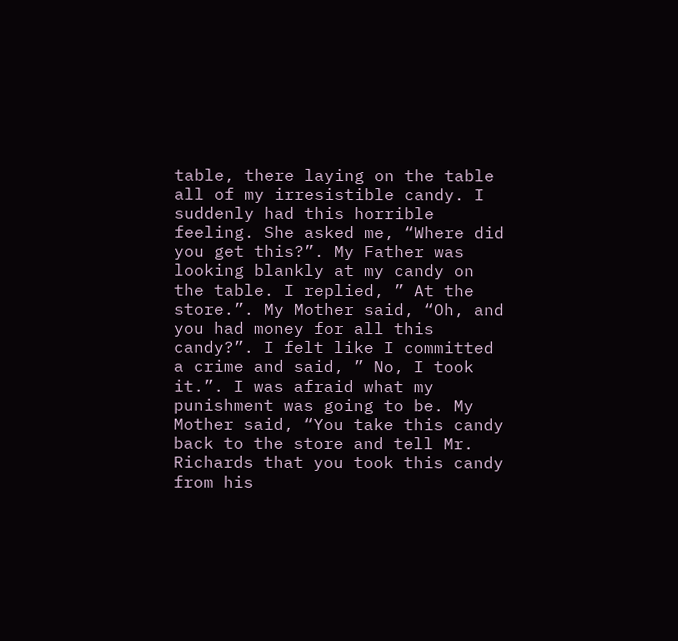table, there laying on the table all of my irresistible candy. I suddenly had this horrible feeling. She asked me, “Where did you get this?”. My Father was looking blankly at my candy on the table. I replied, ” At the store.”. My Mother said, “Oh, and you had money for all this candy?”. I felt like I committed a crime and said, ” No, I took it.”. I was afraid what my punishment was going to be. My Mother said, “You take this candy back to the store and tell Mr. Richards that you took this candy from his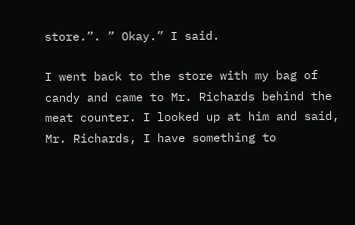store.”. ” Okay.” I said.

I went back to the store with my bag of candy and came to Mr. Richards behind the meat counter. I looked up at him and said, Mr. Richards, I have something to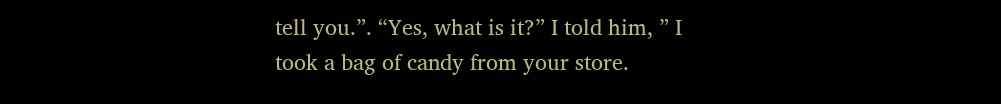tell you.”. “Yes, what is it?” I told him, ” I took a bag of candy from your store.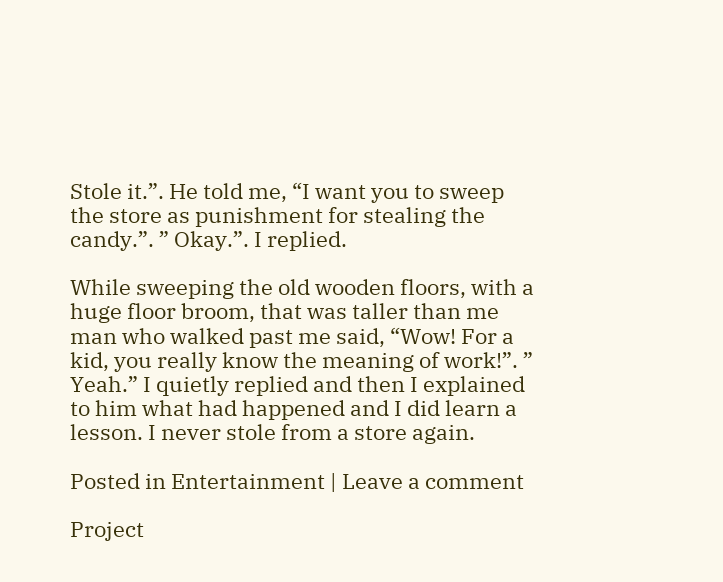Stole it.”. He told me, “I want you to sweep the store as punishment for stealing the candy.”. ” Okay.”. I replied.

While sweeping the old wooden floors, with a huge floor broom, that was taller than me man who walked past me said, “Wow! For a kid, you really know the meaning of work!”. ” Yeah.” I quietly replied and then I explained to him what had happened and I did learn a lesson. I never stole from a store again.

Posted in Entertainment | Leave a comment

Project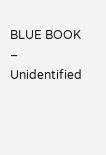BLUE BOOK – Unidentified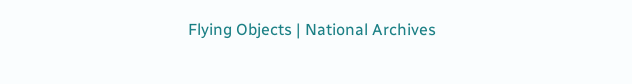Flying Objects | National Archives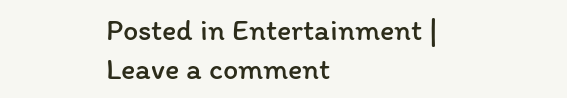Posted in Entertainment | Leave a comment